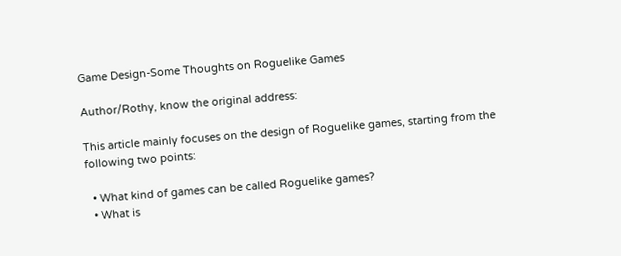Game Design-Some Thoughts on Roguelike Games

Author/Rothy, know the original address:

This article mainly focuses on the design of Roguelike games, starting from the following two points:

  • What kind of games can be called Roguelike games?
  • What is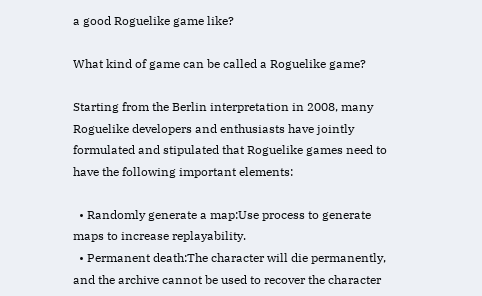a good Roguelike game like?

What kind of game can be called a Roguelike game?

Starting from the Berlin interpretation in 2008, many Roguelike developers and enthusiasts have jointly formulated and stipulated that Roguelike games need to have the following important elements:

  • Randomly generate a map:Use process to generate maps to increase replayability.
  • Permanent death:The character will die permanently, and the archive cannot be used to recover the character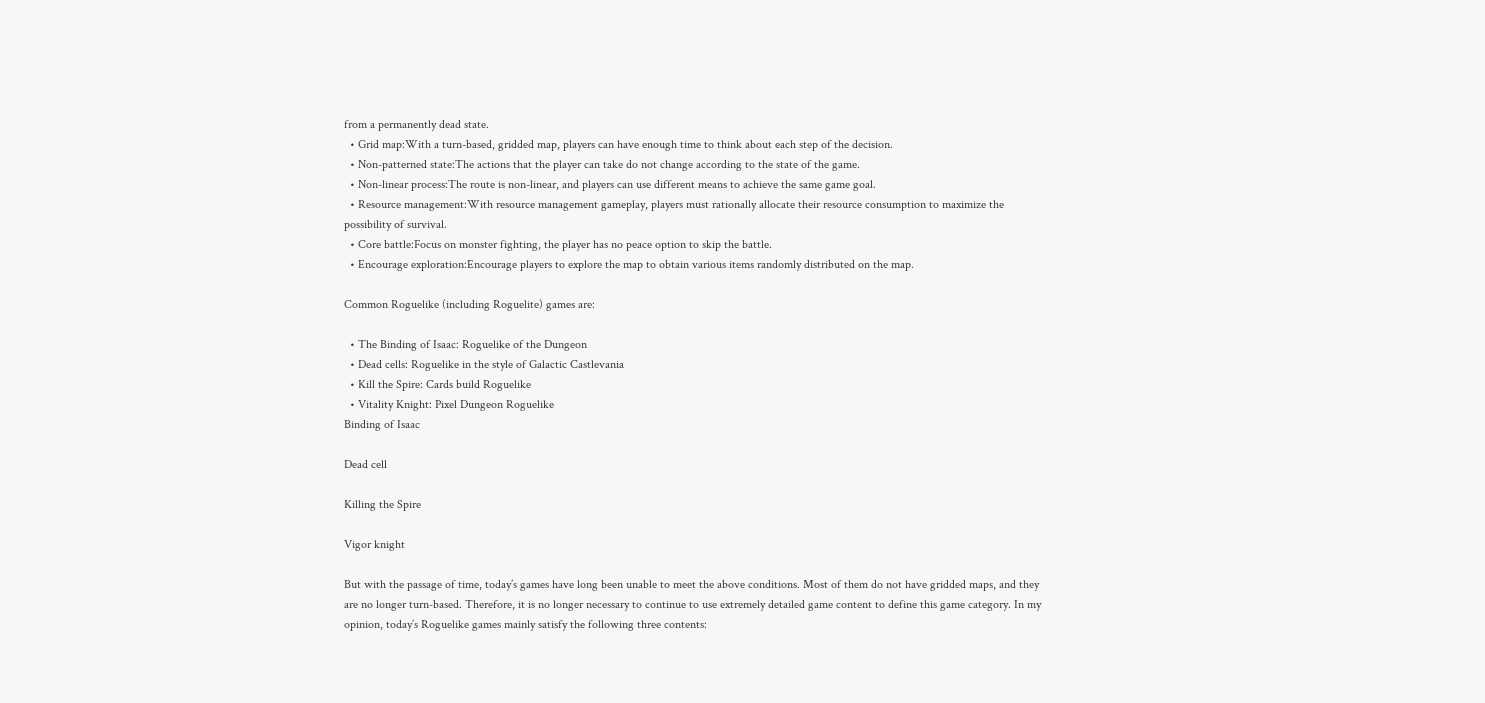from a permanently dead state.
  • Grid map:With a turn-based, gridded map, players can have enough time to think about each step of the decision.
  • Non-patterned state:The actions that the player can take do not change according to the state of the game.
  • Non-linear process:The route is non-linear, and players can use different means to achieve the same game goal.
  • Resource management:With resource management gameplay, players must rationally allocate their resource consumption to maximize the possibility of survival.
  • Core battle:Focus on monster fighting, the player has no peace option to skip the battle.
  • Encourage exploration:Encourage players to explore the map to obtain various items randomly distributed on the map.

Common Roguelike (including Roguelite) games are:

  • The Binding of Isaac: Roguelike of the Dungeon
  • Dead cells: Roguelike in the style of Galactic Castlevania
  • Kill the Spire: Cards build Roguelike
  • Vitality Knight: Pixel Dungeon Roguelike
Binding of Isaac

Dead cell

Killing the Spire

Vigor knight

But with the passage of time, today’s games have long been unable to meet the above conditions. Most of them do not have gridded maps, and they are no longer turn-based. Therefore, it is no longer necessary to continue to use extremely detailed game content to define this game category. In my opinion, today’s Roguelike games mainly satisfy the following three contents: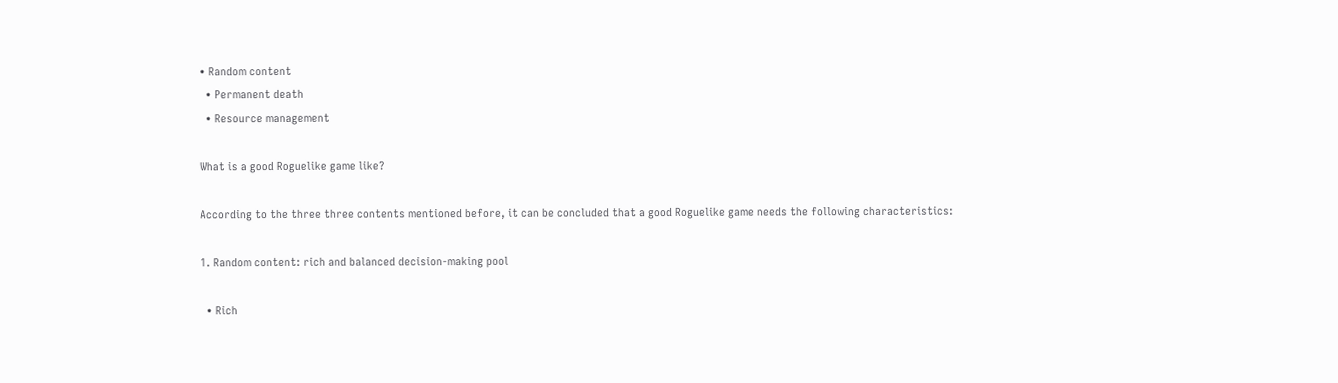• Random content
  • Permanent death
  • Resource management

What is a good Roguelike game like?

According to the three three contents mentioned before, it can be concluded that a good Roguelike game needs the following characteristics:

1. Random content: rich and balanced decision-making pool

  • Rich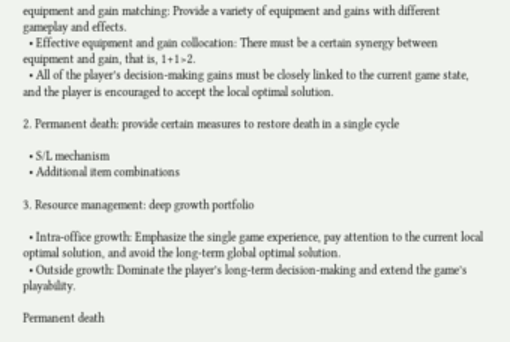equipment and gain matching: Provide a variety of equipment and gains with different gameplay and effects.
  • Effective equipment and gain collocation: There must be a certain synergy between equipment and gain, that is, 1+1>2.
  • All of the player’s decision-making gains must be closely linked to the current game state, and the player is encouraged to accept the local optimal solution.

2. Permanent death: provide certain measures to restore death in a single cycle

  • S/L mechanism
  • Additional item combinations

3. Resource management: deep growth portfolio

  • Intra-office growth: Emphasize the single game experience, pay attention to the current local optimal solution, and avoid the long-term global optimal solution.
  • Outside growth: Dominate the player’s long-term decision-making and extend the game’s playability.

Permanent death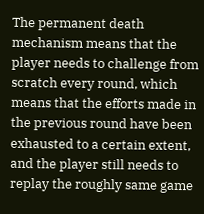The permanent death mechanism means that the player needs to challenge from scratch every round, which means that the efforts made in the previous round have been exhausted to a certain extent, and the player still needs to replay the roughly same game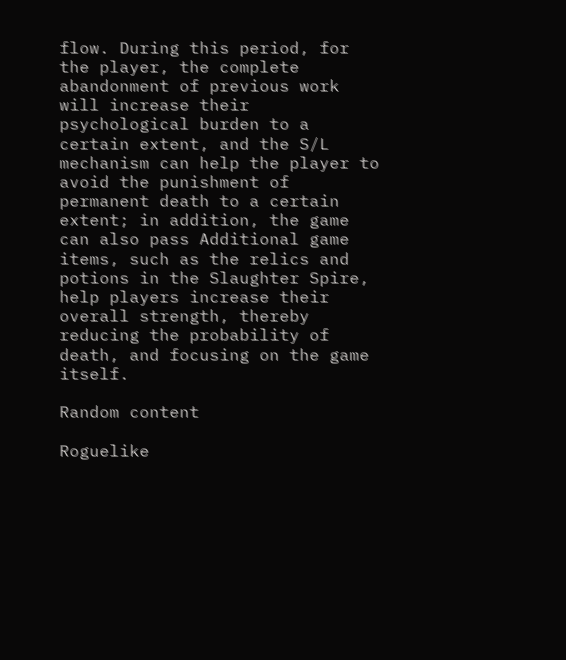flow. During this period, for the player, the complete abandonment of previous work will increase their psychological burden to a certain extent, and the S/L mechanism can help the player to avoid the punishment of permanent death to a certain extent; in addition, the game can also pass Additional game items, such as the relics and potions in the Slaughter Spire, help players increase their overall strength, thereby reducing the probability of death, and focusing on the game itself.

Random content

Roguelike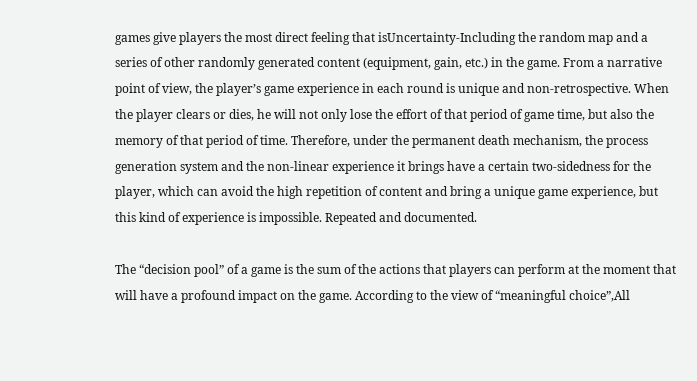games give players the most direct feeling that isUncertainty-Including the random map and a series of other randomly generated content (equipment, gain, etc.) in the game. From a narrative point of view, the player’s game experience in each round is unique and non-retrospective. When the player clears or dies, he will not only lose the effort of that period of game time, but also the memory of that period of time. Therefore, under the permanent death mechanism, the process generation system and the non-linear experience it brings have a certain two-sidedness for the player, which can avoid the high repetition of content and bring a unique game experience, but this kind of experience is impossible. Repeated and documented.

The “decision pool” of a game is the sum of the actions that players can perform at the moment that will have a profound impact on the game. According to the view of “meaningful choice”,All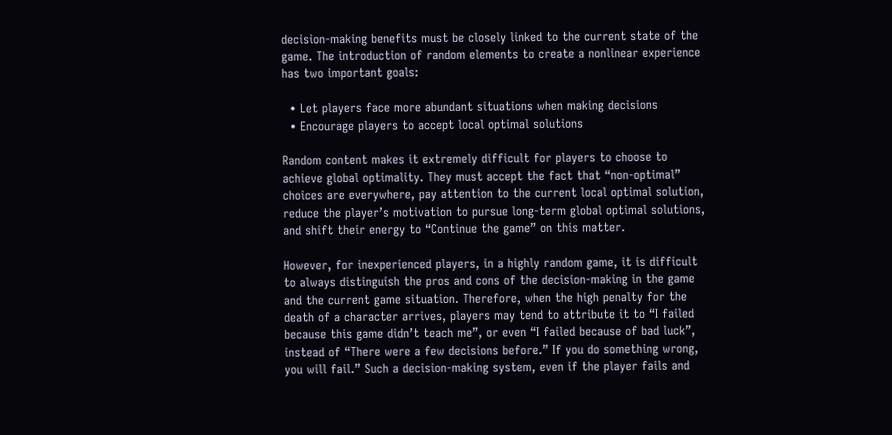decision-making benefits must be closely linked to the current state of the game. The introduction of random elements to create a nonlinear experience has two important goals:

  • Let players face more abundant situations when making decisions
  • Encourage players to accept local optimal solutions

Random content makes it extremely difficult for players to choose to achieve global optimality. They must accept the fact that “non-optimal” choices are everywhere, pay attention to the current local optimal solution, reduce the player’s motivation to pursue long-term global optimal solutions, and shift their energy to “Continue the game” on this matter.

However, for inexperienced players, in a highly random game, it is difficult to always distinguish the pros and cons of the decision-making in the game and the current game situation. Therefore, when the high penalty for the death of a character arrives, players may tend to attribute it to “I failed because this game didn’t teach me”, or even “I failed because of bad luck”, instead of “There were a few decisions before.” If you do something wrong, you will fail.” Such a decision-making system, even if the player fails and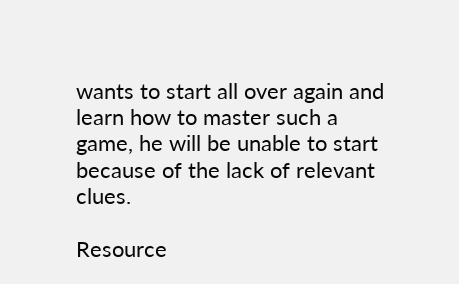wants to start all over again and learn how to master such a game, he will be unable to start because of the lack of relevant clues.

Resource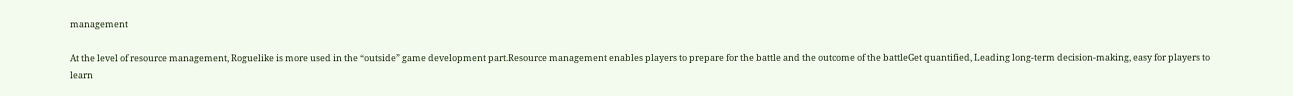management

At the level of resource management, Roguelike is more used in the “outside” game development part.Resource management enables players to prepare for the battle and the outcome of the battleGet quantified, Leading long-term decision-making, easy for players to learn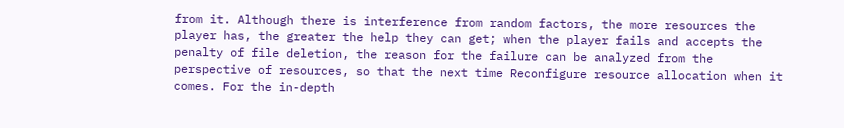from it. Although there is interference from random factors, the more resources the player has, the greater the help they can get; when the player fails and accepts the penalty of file deletion, the reason for the failure can be analyzed from the perspective of resources, so that the next time Reconfigure resource allocation when it comes. For the in-depth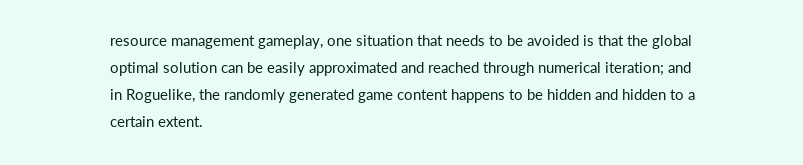resource management gameplay, one situation that needs to be avoided is that the global optimal solution can be easily approximated and reached through numerical iteration; and in Roguelike, the randomly generated game content happens to be hidden and hidden to a certain extent.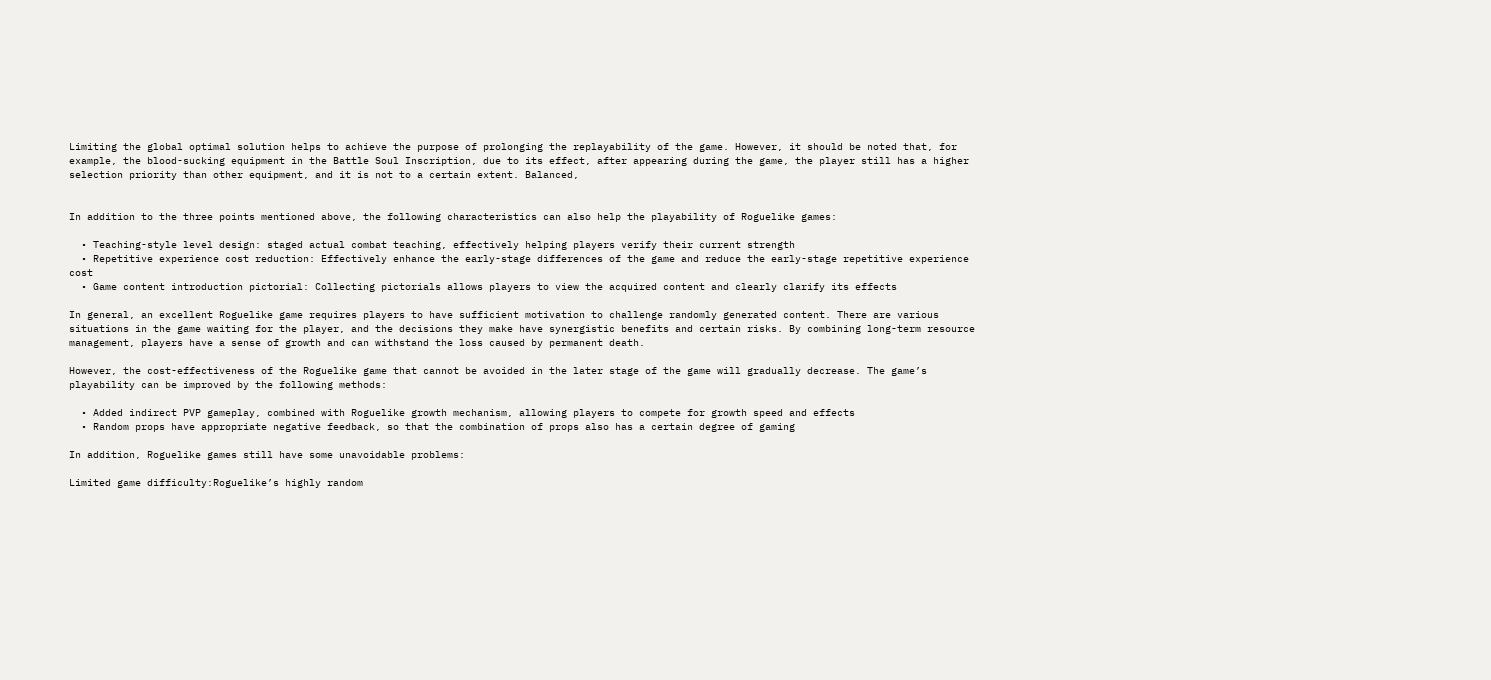Limiting the global optimal solution helps to achieve the purpose of prolonging the replayability of the game. However, it should be noted that, for example, the blood-sucking equipment in the Battle Soul Inscription, due to its effect, after appearing during the game, the player still has a higher selection priority than other equipment, and it is not to a certain extent. Balanced,


In addition to the three points mentioned above, the following characteristics can also help the playability of Roguelike games:

  • Teaching-style level design: staged actual combat teaching, effectively helping players verify their current strength
  • Repetitive experience cost reduction: Effectively enhance the early-stage differences of the game and reduce the early-stage repetitive experience cost
  • Game content introduction pictorial: Collecting pictorials allows players to view the acquired content and clearly clarify its effects

In general, an excellent Roguelike game requires players to have sufficient motivation to challenge randomly generated content. There are various situations in the game waiting for the player, and the decisions they make have synergistic benefits and certain risks. By combining long-term resource management, players have a sense of growth and can withstand the loss caused by permanent death.

However, the cost-effectiveness of the Roguelike game that cannot be avoided in the later stage of the game will gradually decrease. The game’s playability can be improved by the following methods:

  • Added indirect PVP gameplay, combined with Roguelike growth mechanism, allowing players to compete for growth speed and effects
  • Random props have appropriate negative feedback, so that the combination of props also has a certain degree of gaming

In addition, Roguelike games still have some unavoidable problems:

Limited game difficulty:Roguelike’s highly random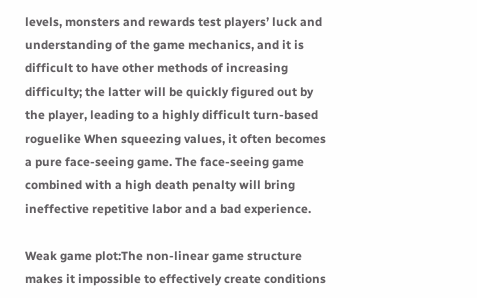levels, monsters and rewards test players’ luck and understanding of the game mechanics, and it is difficult to have other methods of increasing difficulty; the latter will be quickly figured out by the player, leading to a highly difficult turn-based roguelike When squeezing values, it often becomes a pure face-seeing game. The face-seeing game combined with a high death penalty will bring ineffective repetitive labor and a bad experience.

Weak game plot:The non-linear game structure makes it impossible to effectively create conditions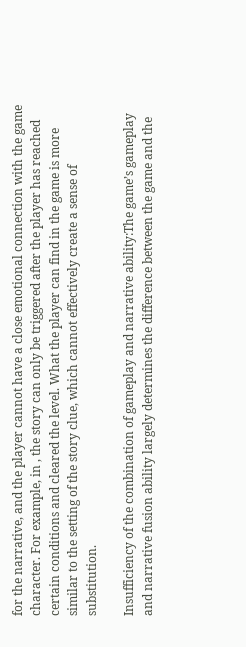for the narrative, and the player cannot have a close emotional connection with the game character. For example, in , the story can only be triggered after the player has reached certain conditions and cleared the level. What the player can find in the game is more similar to the setting of the story clue, which cannot effectively create a sense of substitution.

Insufficiency of the combination of gameplay and narrative ability:The game’s gameplay and narrative fusion ability largely determines the difference between the game and the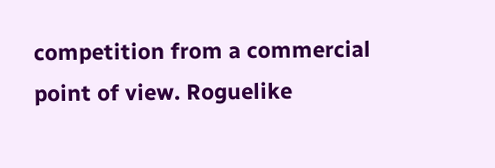competition from a commercial point of view. Roguelike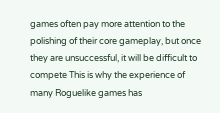games often pay more attention to the polishing of their core gameplay, but once they are unsuccessful, it will be difficult to compete This is why the experience of many Roguelike games has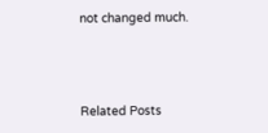not changed much.



Related Posts